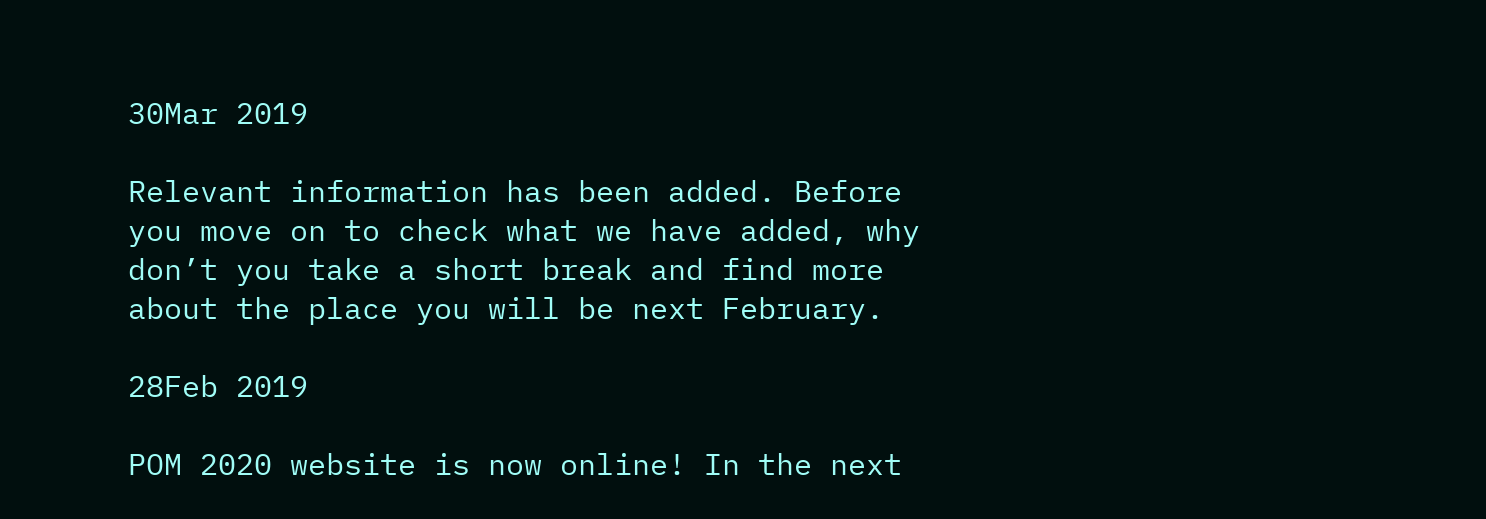30Mar 2019

Relevant information has been added. Before you move on to check what we have added, why don’t you take a short break and find more about the place you will be next February.

28Feb 2019

POM 2020 website is now online! In the next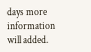days more information will added.